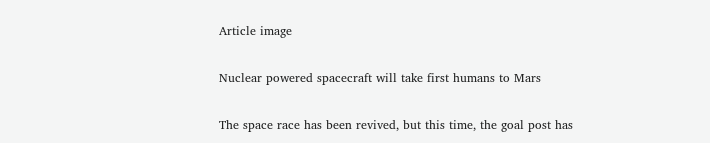Article image

Nuclear powered spacecraft will take first humans to Mars

The space race has been revived, but this time, the goal post has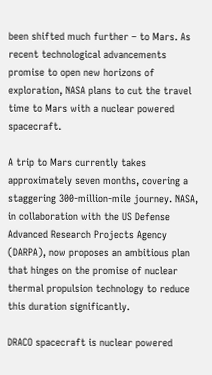been shifted much further – to Mars. As recent technological advancements promise to open new horizons of exploration, NASA plans to cut the travel time to Mars with a nuclear powered spacecraft.

A trip to Mars currently takes approximately seven months, covering a staggering 300-million-mile journey. NASA, in collaboration with the US Defense Advanced Research Projects Agency (DARPA), now proposes an ambitious plan that hinges on the promise of nuclear thermal propulsion technology to reduce this duration significantly.

DRACO spacecraft is nuclear powered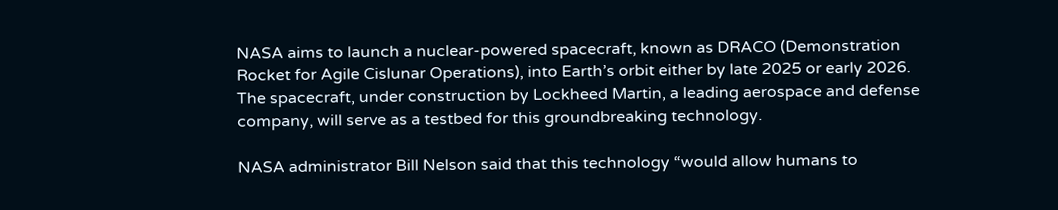NASA aims to launch a nuclear-powered spacecraft, known as DRACO (Demonstration Rocket for Agile Cislunar Operations), into Earth’s orbit either by late 2025 or early 2026. The spacecraft, under construction by Lockheed Martin, a leading aerospace and defense company, will serve as a testbed for this groundbreaking technology.

NASA administrator Bill Nelson said that this technology “would allow humans to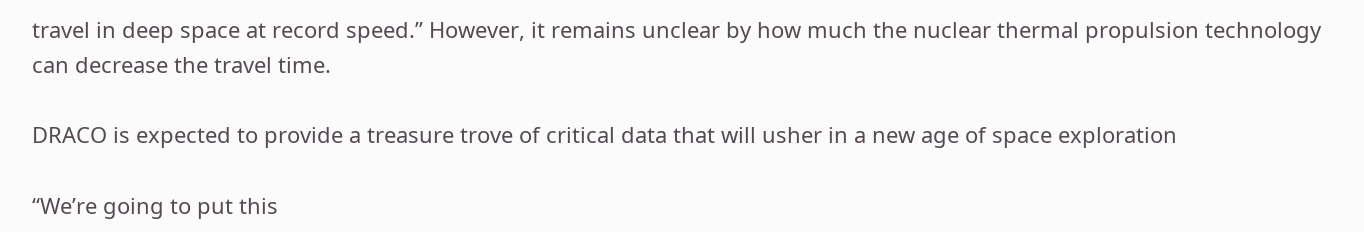travel in deep space at record speed.” However, it remains unclear by how much the nuclear thermal propulsion technology can decrease the travel time.

DRACO is expected to provide a treasure trove of critical data that will usher in a new age of space exploration

“We’re going to put this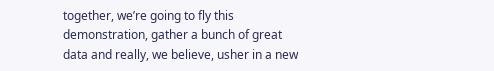together, we’re going to fly this demonstration, gather a bunch of great data and really, we believe, usher in a new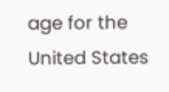age for the United States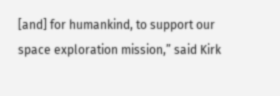[and] for humankind, to support our space exploration mission,” said Kirk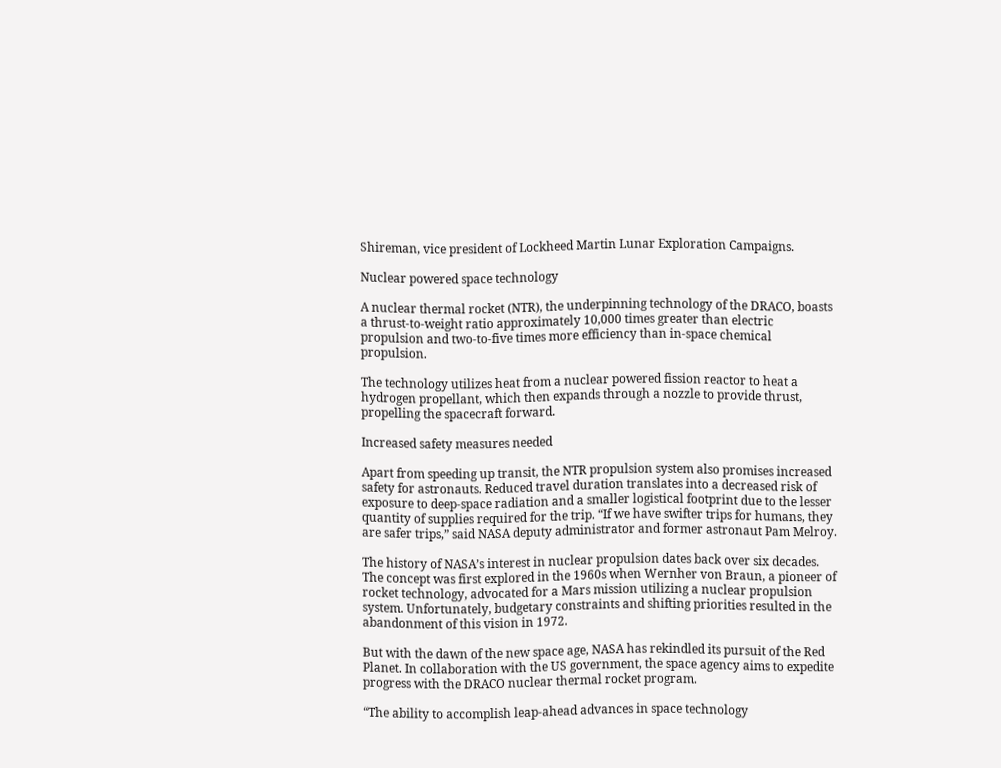Shireman, vice president of Lockheed Martin Lunar Exploration Campaigns.

Nuclear powered space technology

A nuclear thermal rocket (NTR), the underpinning technology of the DRACO, boasts a thrust-to-weight ratio approximately 10,000 times greater than electric propulsion and two-to-five times more efficiency than in-space chemical propulsion.

The technology utilizes heat from a nuclear powered fission reactor to heat a hydrogen propellant, which then expands through a nozzle to provide thrust, propelling the spacecraft forward.

Increased safety measures needed

Apart from speeding up transit, the NTR propulsion system also promises increased safety for astronauts. Reduced travel duration translates into a decreased risk of exposure to deep-space radiation and a smaller logistical footprint due to the lesser quantity of supplies required for the trip. “If we have swifter trips for humans, they are safer trips,” said NASA deputy administrator and former astronaut Pam Melroy.

The history of NASA’s interest in nuclear propulsion dates back over six decades. The concept was first explored in the 1960s when Wernher von Braun, a pioneer of rocket technology, advocated for a Mars mission utilizing a nuclear propulsion system. Unfortunately, budgetary constraints and shifting priorities resulted in the abandonment of this vision in 1972.

But with the dawn of the new space age, NASA has rekindled its pursuit of the Red Planet. In collaboration with the US government, the space agency aims to expedite progress with the DRACO nuclear thermal rocket program.

“The ability to accomplish leap-ahead advances in space technology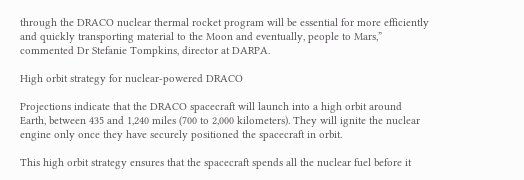through the DRACO nuclear thermal rocket program will be essential for more efficiently and quickly transporting material to the Moon and eventually, people to Mars,” commented Dr Stefanie Tompkins, director at DARPA.

High orbit strategy for nuclear-powered DRACO

Projections indicate that the DRACO spacecraft will launch into a high orbit around Earth, between 435 and 1,240 miles (700 to 2,000 kilometers). They will ignite the nuclear engine only once they have securely positioned the spacecraft in orbit.

This high orbit strategy ensures that the spacecraft spends all the nuclear fuel before it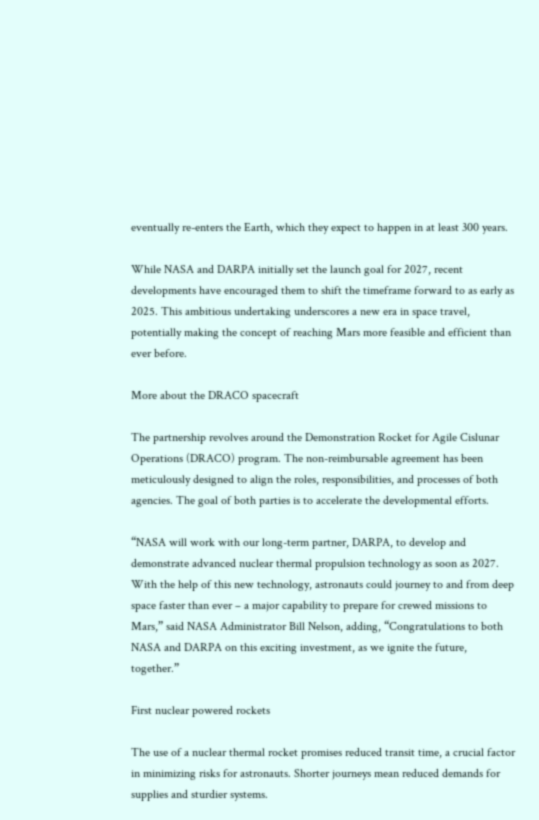eventually re-enters the Earth, which they expect to happen in at least 300 years.

While NASA and DARPA initially set the launch goal for 2027, recent developments have encouraged them to shift the timeframe forward to as early as 2025. This ambitious undertaking underscores a new era in space travel, potentially making the concept of reaching Mars more feasible and efficient than ever before.

More about the DRACO spacecraft

The partnership revolves around the Demonstration Rocket for Agile Cislunar Operations (DRACO) program. The non-reimbursable agreement has been meticulously designed to align the roles, responsibilities, and processes of both agencies. The goal of both parties is to accelerate the developmental efforts.

“NASA will work with our long-term partner, DARPA, to develop and demonstrate advanced nuclear thermal propulsion technology as soon as 2027. With the help of this new technology, astronauts could journey to and from deep space faster than ever – a major capability to prepare for crewed missions to Mars,” said NASA Administrator Bill Nelson, adding, “Congratulations to both NASA and DARPA on this exciting investment, as we ignite the future, together.”

First nuclear powered rockets

The use of a nuclear thermal rocket promises reduced transit time, a crucial factor in minimizing risks for astronauts. Shorter journeys mean reduced demands for supplies and sturdier systems.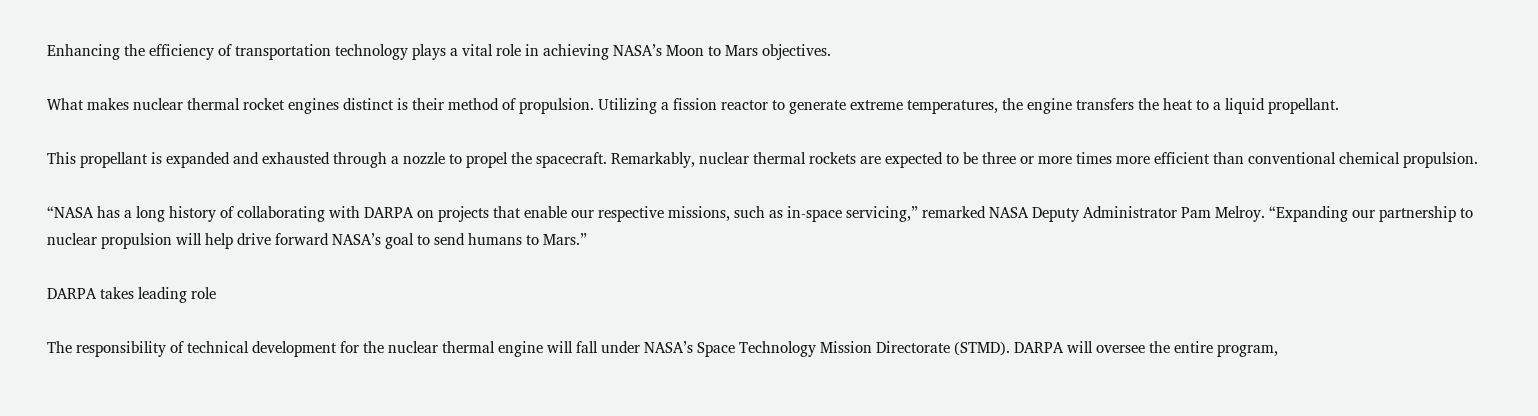Enhancing the efficiency of transportation technology plays a vital role in achieving NASA’s Moon to Mars objectives.

What makes nuclear thermal rocket engines distinct is their method of propulsion. Utilizing a fission reactor to generate extreme temperatures, the engine transfers the heat to a liquid propellant.

This propellant is expanded and exhausted through a nozzle to propel the spacecraft. Remarkably, nuclear thermal rockets are expected to be three or more times more efficient than conventional chemical propulsion.

“NASA has a long history of collaborating with DARPA on projects that enable our respective missions, such as in-space servicing,” remarked NASA Deputy Administrator Pam Melroy. “Expanding our partnership to nuclear propulsion will help drive forward NASA’s goal to send humans to Mars.”

DARPA takes leading role

The responsibility of technical development for the nuclear thermal engine will fall under NASA’s Space Technology Mission Directorate (STMD). DARPA will oversee the entire program,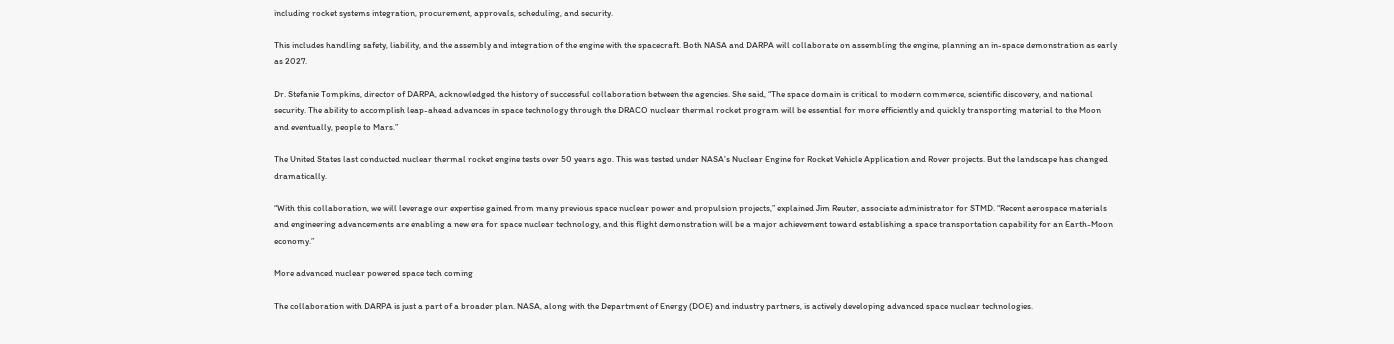including rocket systems integration, procurement, approvals, scheduling, and security.

This includes handling safety, liability, and the assembly and integration of the engine with the spacecraft. Both NASA and DARPA will collaborate on assembling the engine, planning an in-space demonstration as early as 2027.

Dr. Stefanie Tompkins, director of DARPA, acknowledged the history of successful collaboration between the agencies. She said, “The space domain is critical to modern commerce, scientific discovery, and national security. The ability to accomplish leap-ahead advances in space technology through the DRACO nuclear thermal rocket program will be essential for more efficiently and quickly transporting material to the Moon and eventually, people to Mars.”

The United States last conducted nuclear thermal rocket engine tests over 50 years ago. This was tested under NASA’s Nuclear Engine for Rocket Vehicle Application and Rover projects. But the landscape has changed dramatically.

“With this collaboration, we will leverage our expertise gained from many previous space nuclear power and propulsion projects,” explained Jim Reuter, associate administrator for STMD. “Recent aerospace materials and engineering advancements are enabling a new era for space nuclear technology, and this flight demonstration will be a major achievement toward establishing a space transportation capability for an Earth-Moon economy.”

More advanced nuclear powered space tech coming

The collaboration with DARPA is just a part of a broader plan. NASA, along with the Department of Energy (DOE) and industry partners, is actively developing advanced space nuclear technologies.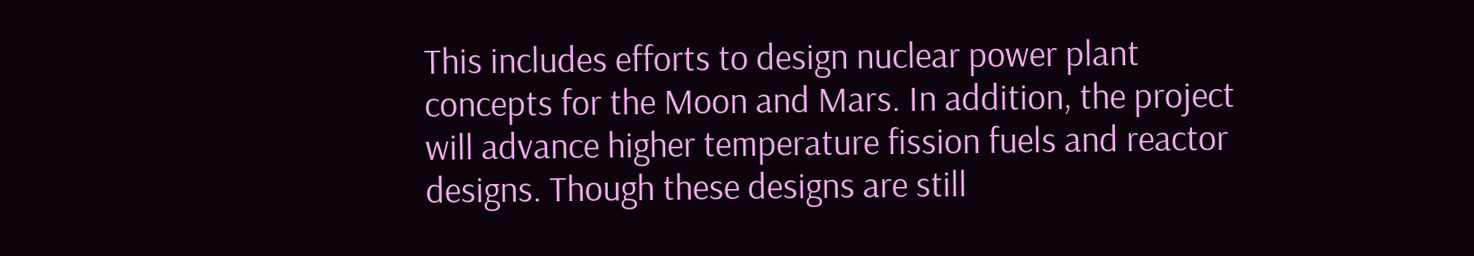This includes efforts to design nuclear power plant concepts for the Moon and Mars. In addition, the project will advance higher temperature fission fuels and reactor designs. Though these designs are still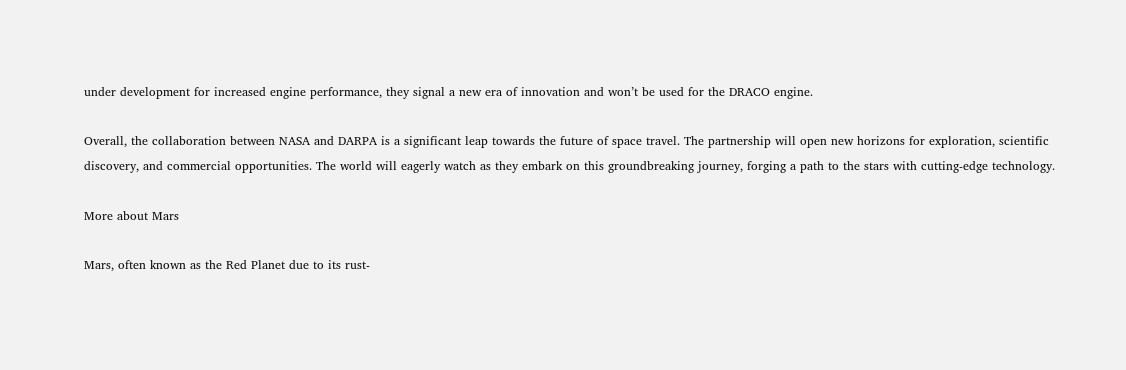under development for increased engine performance, they signal a new era of innovation and won’t be used for the DRACO engine.

Overall, the collaboration between NASA and DARPA is a significant leap towards the future of space travel. The partnership will open new horizons for exploration, scientific discovery, and commercial opportunities. The world will eagerly watch as they embark on this groundbreaking journey, forging a path to the stars with cutting-edge technology.

More about Mars

Mars, often known as the Red Planet due to its rust-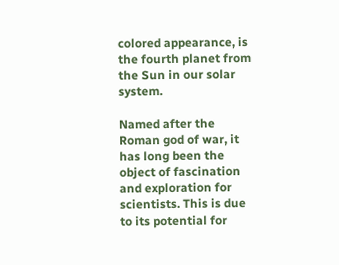colored appearance, is the fourth planet from the Sun in our solar system.

Named after the Roman god of war, it has long been the object of fascination and exploration for scientists. This is due to its potential for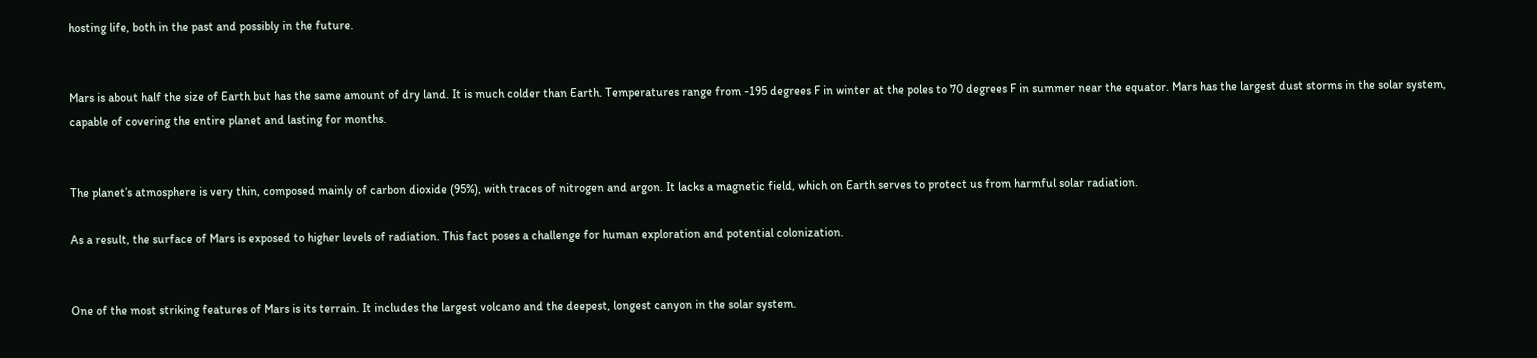hosting life, both in the past and possibly in the future.


Mars is about half the size of Earth but has the same amount of dry land. It is much colder than Earth. Temperatures range from -195 degrees F in winter at the poles to 70 degrees F in summer near the equator. Mars has the largest dust storms in the solar system, capable of covering the entire planet and lasting for months.


The planet’s atmosphere is very thin, composed mainly of carbon dioxide (95%), with traces of nitrogen and argon. It lacks a magnetic field, which on Earth serves to protect us from harmful solar radiation.

As a result, the surface of Mars is exposed to higher levels of radiation. This fact poses a challenge for human exploration and potential colonization.


One of the most striking features of Mars is its terrain. It includes the largest volcano and the deepest, longest canyon in the solar system.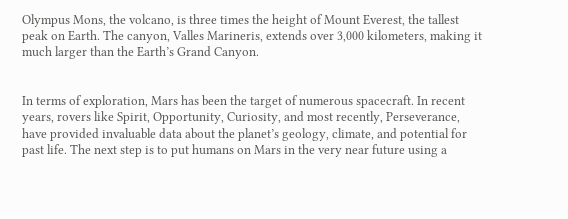Olympus Mons, the volcano, is three times the height of Mount Everest, the tallest peak on Earth. The canyon, Valles Marineris, extends over 3,000 kilometers, making it much larger than the Earth’s Grand Canyon.


In terms of exploration, Mars has been the target of numerous spacecraft. In recent years, rovers like Spirit, Opportunity, Curiosity, and most recently, Perseverance, have provided invaluable data about the planet’s geology, climate, and potential for past life. The next step is to put humans on Mars in the very near future using a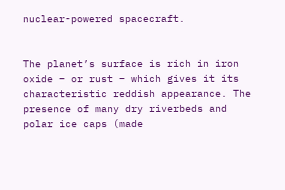nuclear-powered spacecraft.


The planet’s surface is rich in iron oxide – or rust – which gives it its characteristic reddish appearance. The presence of many dry riverbeds and polar ice caps (made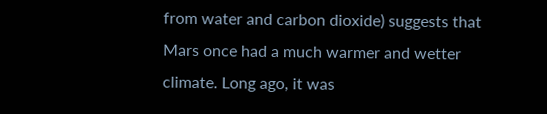from water and carbon dioxide) suggests that Mars once had a much warmer and wetter climate. Long ago, it was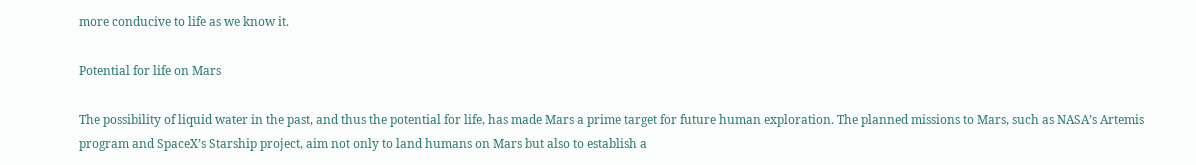more conducive to life as we know it.

Potential for life on Mars

The possibility of liquid water in the past, and thus the potential for life, has made Mars a prime target for future human exploration. The planned missions to Mars, such as NASA’s Artemis program and SpaceX’s Starship project, aim not only to land humans on Mars but also to establish a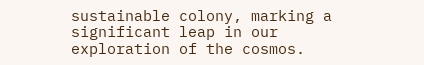sustainable colony, marking a significant leap in our exploration of the cosmos.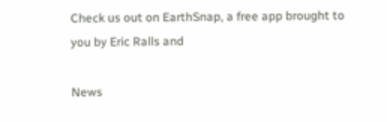Check us out on EarthSnap, a free app brought to you by Eric Ralls and

News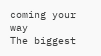coming your way
The biggest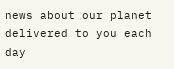news about our planet delivered to you each day